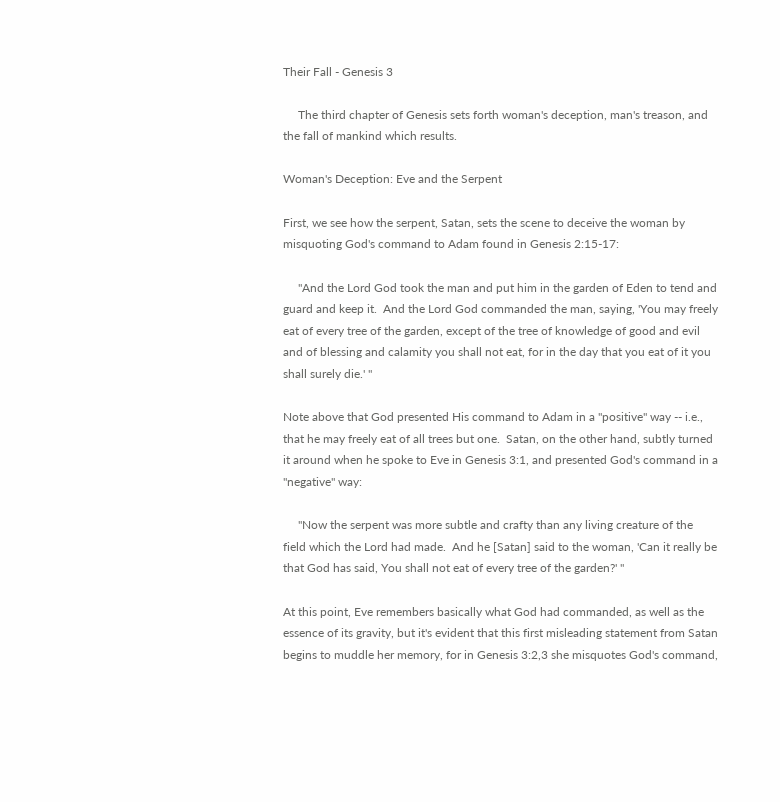Their Fall - Genesis 3

     The third chapter of Genesis sets forth woman's deception, man's treason, and the fall of mankind which results.

Woman's Deception: Eve and the Serpent

First, we see how the serpent, Satan, sets the scene to deceive the woman by misquoting God's command to Adam found in Genesis 2:15-17:

     "And the Lord God took the man and put him in the garden of Eden to tend and guard and keep it.  And the Lord God commanded the man, saying, 'You may freely eat of every tree of the garden, except of the tree of knowledge of good and evil and of blessing and calamity you shall not eat, for in the day that you eat of it you shall surely die.' "

Note above that God presented His command to Adam in a "positive" way -- i.e., that he may freely eat of all trees but one.  Satan, on the other hand, subtly turned it around when he spoke to Eve in Genesis 3:1, and presented God's command in a "negative" way:

     "Now the serpent was more subtle and crafty than any living creature of the field which the Lord had made.  And he [Satan] said to the woman, 'Can it really be that God has said, You shall not eat of every tree of the garden?' "

At this point, Eve remembers basically what God had commanded, as well as the essence of its gravity, but it's evident that this first misleading statement from Satan begins to muddle her memory, for in Genesis 3:2,3 she misquotes God's command,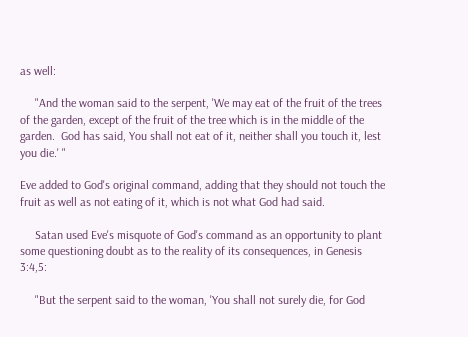as well:

     "And the woman said to the serpent, 'We may eat of the fruit of the trees of the garden, except of the fruit of the tree which is in the middle of the garden.  God has said, You shall not eat of it, neither shall you touch it, lest you die.' "

Eve added to God's original command, adding that they should not touch the fruit as well as not eating of it, which is not what God had said.

     Satan used Eve's misquote of God's command as an opportunity to plant some questioning doubt as to the reality of its consequences, in Genesis 3:4,5:

     "But the serpent said to the woman, 'You shall not surely die, for God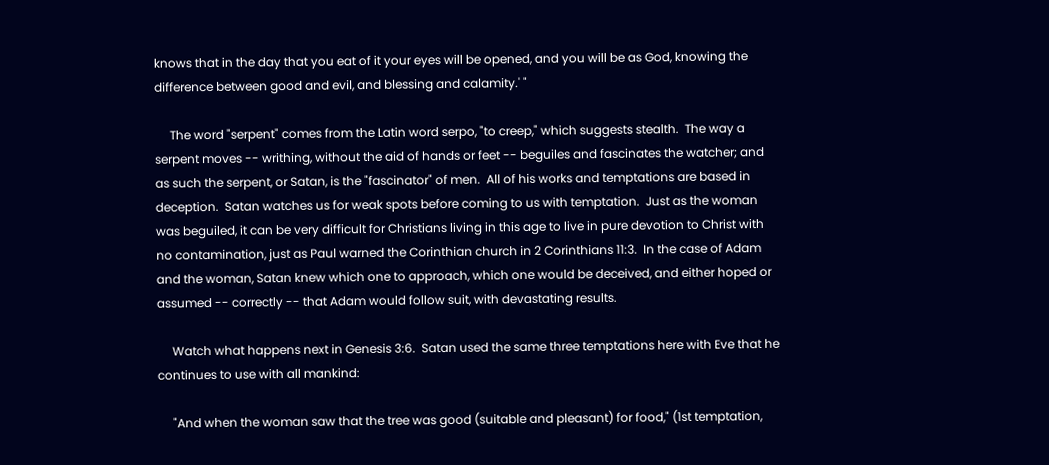knows that in the day that you eat of it your eyes will be opened, and you will be as God, knowing the difference between good and evil, and blessing and calamity.' "

     The word "serpent" comes from the Latin word serpo, "to creep," which suggests stealth.  The way a serpent moves -- writhing, without the aid of hands or feet -- beguiles and fascinates the watcher; and as such the serpent, or Satan, is the "fascinator" of men.  All of his works and temptations are based in deception.  Satan watches us for weak spots before coming to us with temptation.  Just as the woman was beguiled, it can be very difficult for Christians living in this age to live in pure devotion to Christ with no contamination, just as Paul warned the Corinthian church in 2 Corinthians 11:3.  In the case of Adam and the woman, Satan knew which one to approach, which one would be deceived, and either hoped or assumed -- correctly -- that Adam would follow suit, with devastating results.

     Watch what happens next in Genesis 3:6.  Satan used the same three temptations here with Eve that he continues to use with all mankind:

     "And when the woman saw that the tree was good (suitable and pleasant) for food," (1st temptation,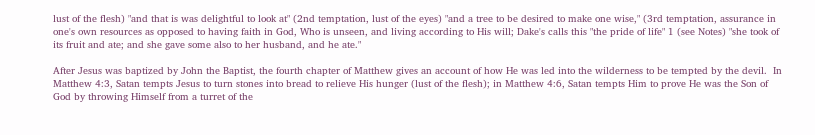lust of the flesh) "and that is was delightful to look at" (2nd temptation, lust of the eyes) "and a tree to be desired to make one wise," (3rd temptation, assurance in one's own resources as opposed to having faith in God, Who is unseen, and living according to His will; Dake's calls this "the pride of life" 1 (see Notes) "she took of its fruit and ate; and she gave some also to her husband, and he ate."

After Jesus was baptized by John the Baptist, the fourth chapter of Matthew gives an account of how He was led into the wilderness to be tempted by the devil.  In Matthew 4:3, Satan tempts Jesus to turn stones into bread to relieve His hunger (lust of the flesh); in Matthew 4:6, Satan tempts Him to prove He was the Son of God by throwing Himself from a turret of the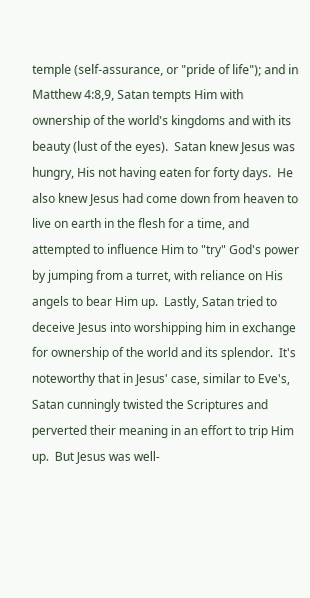temple (self-assurance, or "pride of life"); and in Matthew 4:8,9, Satan tempts Him with ownership of the world's kingdoms and with its beauty (lust of the eyes).  Satan knew Jesus was hungry, His not having eaten for forty days.  He also knew Jesus had come down from heaven to live on earth in the flesh for a time, and attempted to influence Him to "try" God's power by jumping from a turret, with reliance on His angels to bear Him up.  Lastly, Satan tried to deceive Jesus into worshipping him in exchange for ownership of the world and its splendor.  It's noteworthy that in Jesus' case, similar to Eve's, Satan cunningly twisted the Scriptures and perverted their meaning in an effort to trip Him up.  But Jesus was well-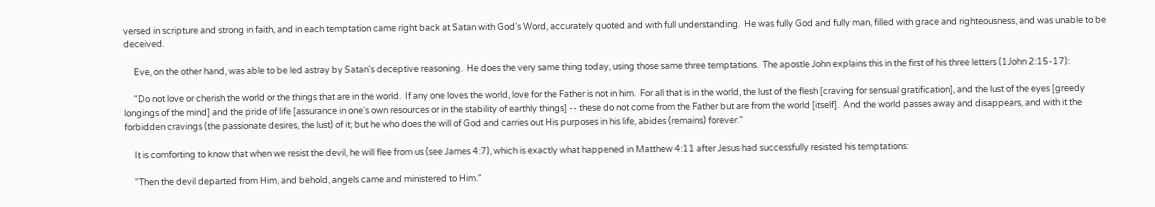versed in scripture and strong in faith, and in each temptation came right back at Satan with God's Word, accurately quoted and with full understanding.  He was fully God and fully man, filled with grace and righteousness, and was unable to be deceived.

     Eve, on the other hand, was able to be led astray by Satan's deceptive reasoning.  He does the very same thing today, using those same three temptations.  The apostle John explains this in the first of his three letters (1John 2:15-17):

     "Do not love or cherish the world or the things that are in the world.  If any one loves the world, love for the Father is not in him.  For all that is in the world, the lust of the flesh [craving for sensual gratification], and the lust of the eyes [greedy longings of the mind] and the pride of life [assurance in one's own resources or in the stability of earthly things] -- these do not come from the Father but are from the world [itself].  And the world passes away and disappears, and with it the forbidden cravings (the passionate desires, the lust) of it; but he who does the will of God and carries out His purposes in his life, abides (remains) forever."

     It is comforting to know that when we resist the devil, he will flee from us (see James 4:7), which is exactly what happened in Matthew 4:11 after Jesus had successfully resisted his temptations:

     "Then the devil departed from Him, and behold, angels came and ministered to Him."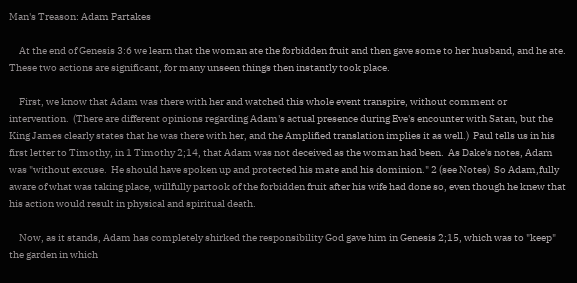Man's Treason: Adam Partakes

     At the end of Genesis 3:6 we learn that the woman ate the forbidden fruit and then gave some to her husband, and he ate.  These two actions are significant, for many unseen things then instantly took place.

     First, we know that Adam was there with her and watched this whole event transpire, without comment or intervention.  (There are different opinions regarding Adam's actual presence during Eve's encounter with Satan, but the King James clearly states that he was there with her, and the Amplified translation implies it as well.)  Paul tells us in his first letter to Timothy, in 1 Timothy 2;14, that Adam was not deceived as the woman had been.  As Dake's notes, Adam was "without excuse.  He should have spoken up and protected his mate and his dominion." 2 (see Notes)  So Adam,fully aware of what was taking place, willfully partook of the forbidden fruit after his wife had done so, even though he knew that his action would result in physical and spiritual death.

     Now, as it stands, Adam has completely shirked the responsibility God gave him in Genesis 2;15, which was to "keep" the garden in which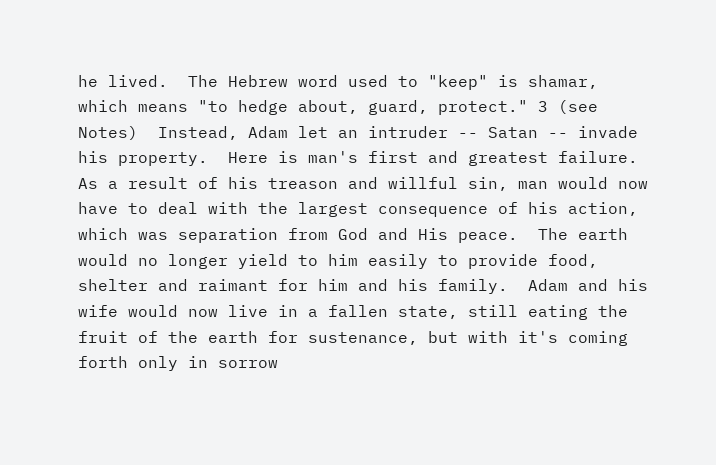he lived.  The Hebrew word used to "keep" is shamar, which means "to hedge about, guard, protect." 3 (see Notes)  Instead, Adam let an intruder -- Satan -- invade his property.  Here is man's first and greatest failure.  As a result of his treason and willful sin, man would now have to deal with the largest consequence of his action, which was separation from God and His peace.  The earth would no longer yield to him easily to provide food, shelter and raimant for him and his family.  Adam and his wife would now live in a fallen state, still eating the fruit of the earth for sustenance, but with it's coming forth only in sorrow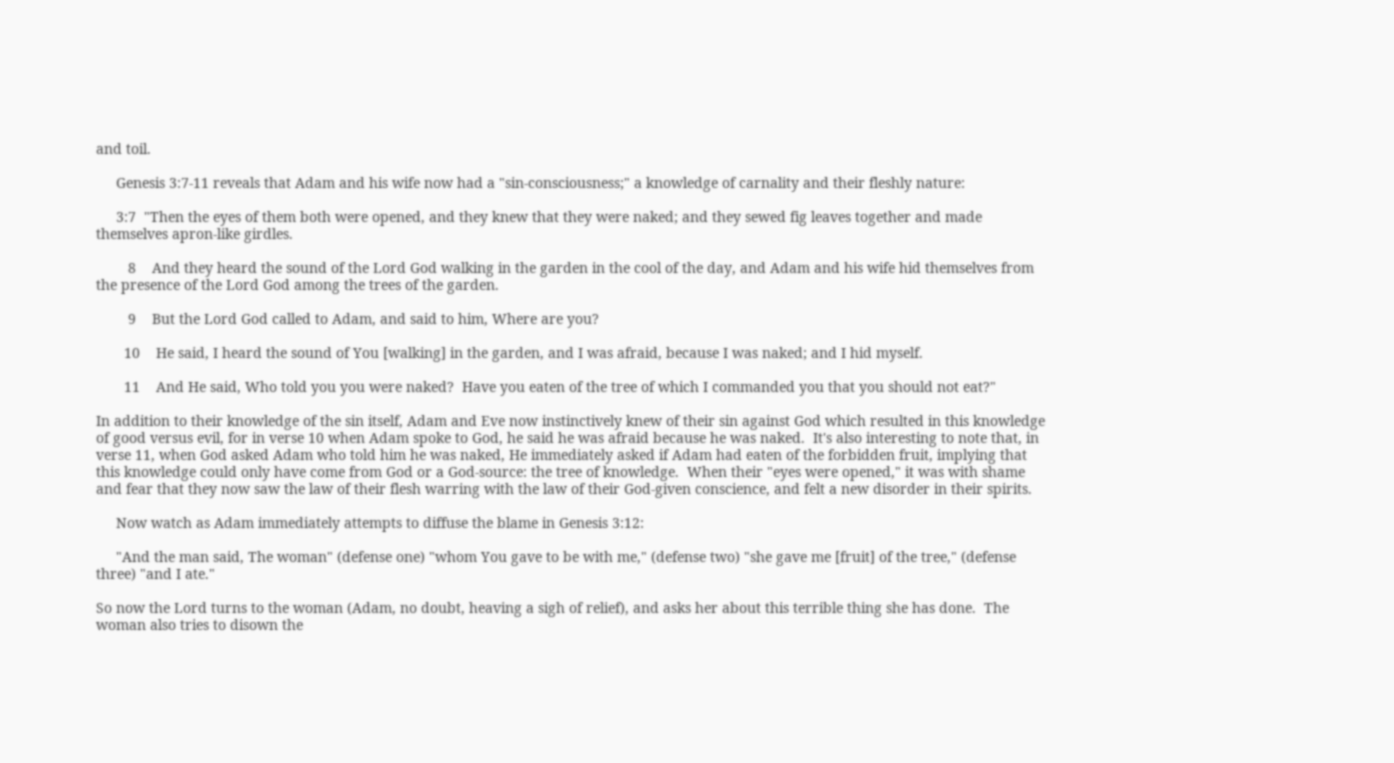and toil.

     Genesis 3:7-11 reveals that Adam and his wife now had a "sin-consciousness;" a knowledge of carnality and their fleshly nature:

     3:7  "Then the eyes of them both were opened, and they knew that they were naked; and they sewed fig leaves together and made themselves apron-like girdles.

        8    And they heard the sound of the Lord God walking in the garden in the cool of the day, and Adam and his wife hid themselves from the presence of the Lord God among the trees of the garden.

        9    But the Lord God called to Adam, and said to him, Where are you?

       10    He said, I heard the sound of You [walking] in the garden, and I was afraid, because I was naked; and I hid myself.

       11    And He said, Who told you you were naked?  Have you eaten of the tree of which I commanded you that you should not eat?"

In addition to their knowledge of the sin itself, Adam and Eve now instinctively knew of their sin against God which resulted in this knowledge of good versus evil, for in verse 10 when Adam spoke to God, he said he was afraid because he was naked.  It's also interesting to note that, in verse 11, when God asked Adam who told him he was naked, He immediately asked if Adam had eaten of the forbidden fruit, implying that this knowledge could only have come from God or a God-source: the tree of knowledge.  When their "eyes were opened," it was with shame and fear that they now saw the law of their flesh warring with the law of their God-given conscience, and felt a new disorder in their spirits.

     Now watch as Adam immediately attempts to diffuse the blame in Genesis 3:12:

     "And the man said, The woman" (defense one) "whom You gave to be with me," (defense two) "she gave me [fruit] of the tree," (defense three) "and I ate."

So now the Lord turns to the woman (Adam, no doubt, heaving a sigh of relief), and asks her about this terrible thing she has done.  The woman also tries to disown the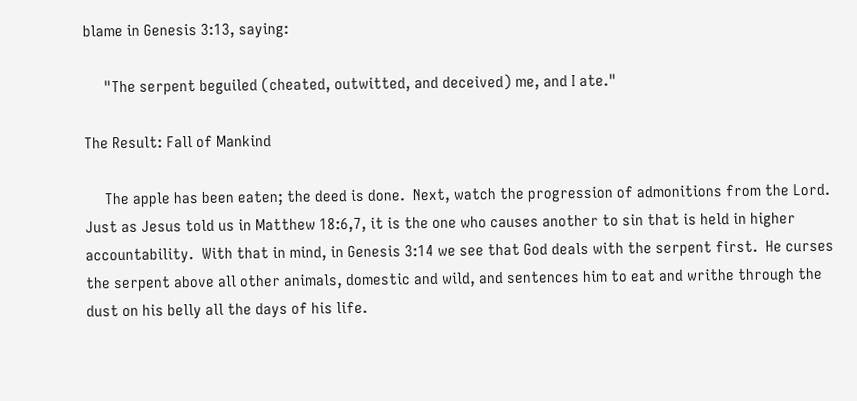blame in Genesis 3:13, saying:

     "The serpent beguiled (cheated, outwitted, and deceived) me, and I ate."

The Result: Fall of Mankind

     The apple has been eaten; the deed is done.  Next, watch the progression of admonitions from the Lord.  Just as Jesus told us in Matthew 18:6,7, it is the one who causes another to sin that is held in higher accountability.  With that in mind, in Genesis 3:14 we see that God deals with the serpent first.  He curses the serpent above all other animals, domestic and wild, and sentences him to eat and writhe through the dust on his belly all the days of his life.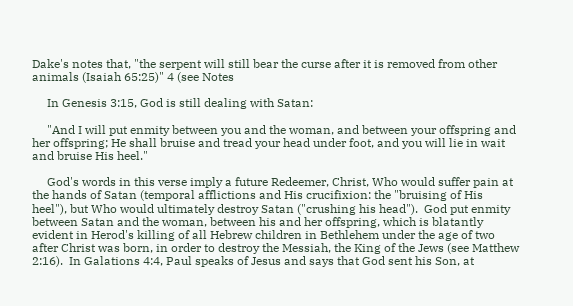Dake's notes that, "the serpent will still bear the curse after it is removed from other animals (Isaiah 65:25)" 4 (see Notes

     In Genesis 3:15, God is still dealing with Satan:

     "And I will put enmity between you and the woman, and between your offspring and her offspring; He shall bruise and tread your head under foot, and you will lie in wait and bruise His heel."

     God's words in this verse imply a future Redeemer, Christ, Who would suffer pain at the hands of Satan (temporal afflictions and His crucifixion: the "bruising of His heel"), but Who would ultimately destroy Satan ("crushing his head").  God put enmity between Satan and the woman, between his and her offspring, which is blatantly evident in Herod's killing of all Hebrew children in Bethlehem under the age of two after Christ was born, in order to destroy the Messiah, the King of the Jews (see Matthew 2:16).  In Galations 4:4, Paul speaks of Jesus and says that God sent his Son, at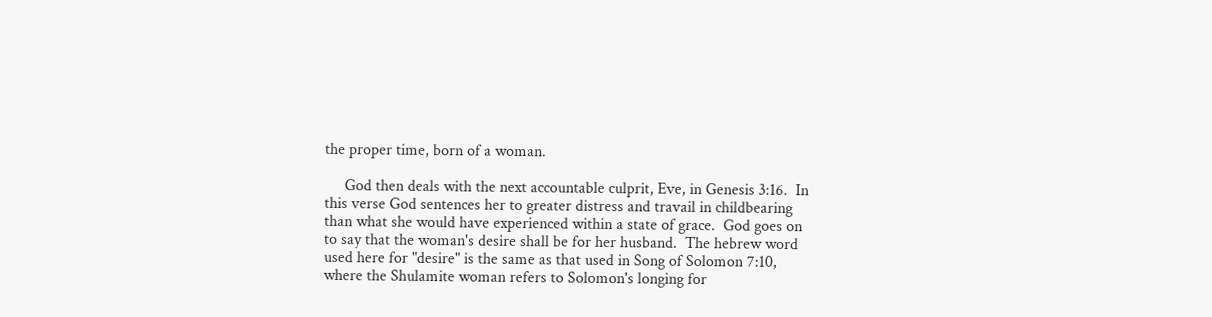the proper time, born of a woman.

     God then deals with the next accountable culprit, Eve, in Genesis 3:16.  In this verse God sentences her to greater distress and travail in childbearing than what she would have experienced within a state of grace.  God goes on to say that the woman's desire shall be for her husband.  The hebrew word used here for "desire" is the same as that used in Song of Solomon 7:10, where the Shulamite woman refers to Solomon's longing for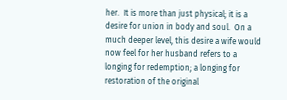her.  It is more than just physical; it is a desire for union in body and soul.  On a much deeper level, this desire a wife would now feel for her husband refers to a longing for redemption; a longing for restoration of the original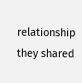relationship they shared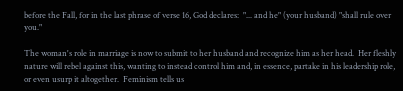before the Fall, for in the last phrase of verse 16, God declares:  "... and he" (your husband) "shall rule over you."

The woman's role in marriage is now to submit to her husband and recognize him as her head.  Her fleshly nature will rebel against this, wanting to instead control him and, in essence, partake in his leadership role, or even usurp it altogether.  Feminism tells us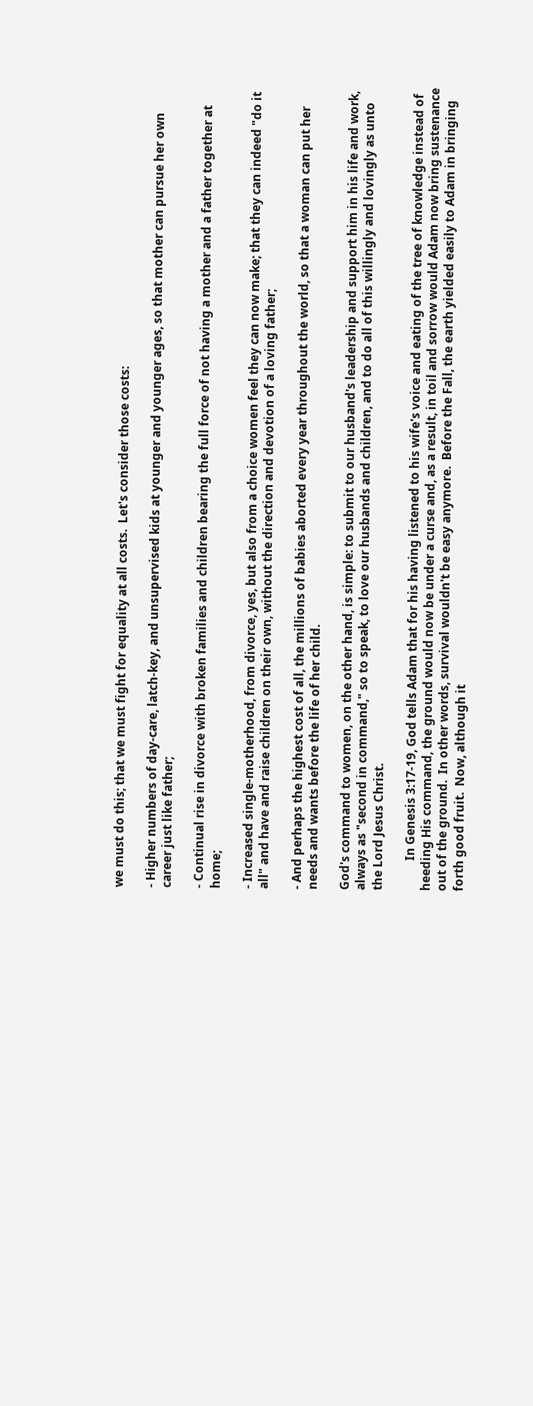we must do this; that we must fight for equality at all costs.  Let's consider those costs:

- Higher numbers of day-care, latch-key, and unsupervised kids at younger and younger ages, so that mother can pursue her own career just like father;

- Continual rise in divorce with broken families and children bearing the full force of not having a mother and a father together at home;

- Increased single-motherhood, from divorce, yes, but also from a choice women feel they can now make; that they can indeed "do it all" and have and raise children on their own, without the direction and devotion of a loving father;

- And perhaps the highest cost of all, the millions of babies aborted every year throughout the world, so that a woman can put her needs and wants before the life of her child.

God's command to women, on the other hand, is simple: to submit to our husband's leadership and support him in his life and work, always as "second in command," so to speak, to love our husbands and children, and to do all of this willingly and lovingly as unto the Lord Jesus Christ.

          In Genesis 3:17-19, God tells Adam that for his having listened to his wife's voice and eating of the tree of knowledge instead of heeding His command, the ground would now be under a curse and, as a result, in toil and sorrow would Adam now bring sustenance out of the ground.  In other words, survival wouldn't be easy anymore.  Before the Fall, the earth yielded easily to Adam in bringing forth good fruit.  Now, although it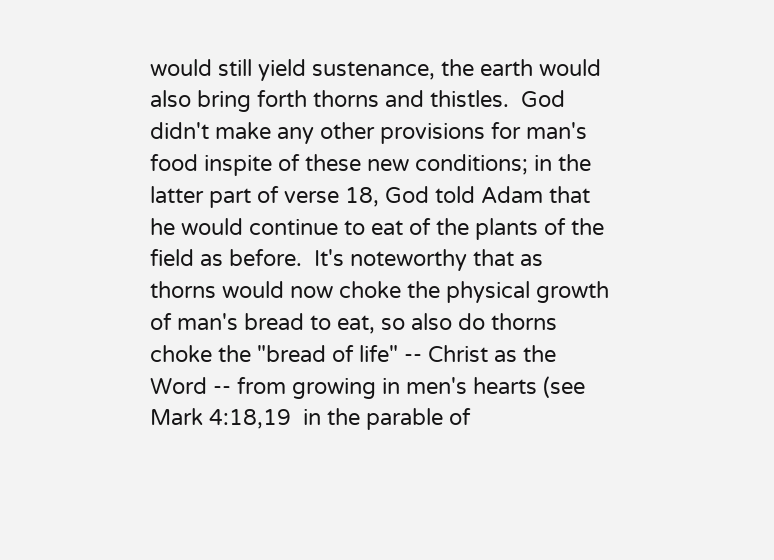would still yield sustenance, the earth would also bring forth thorns and thistles.  God didn't make any other provisions for man's food inspite of these new conditions; in the latter part of verse 18, God told Adam that he would continue to eat of the plants of the field as before.  It's noteworthy that as thorns would now choke the physical growth of man's bread to eat, so also do thorns choke the "bread of life" -- Christ as the Word -- from growing in men's hearts (see Mark 4:18,19  in the parable of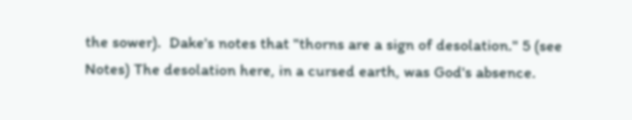the sower).  Dake's notes that "thorns are a sign of desolation." 5 (see Notes) The desolation here, in a cursed earth, was God's absence.